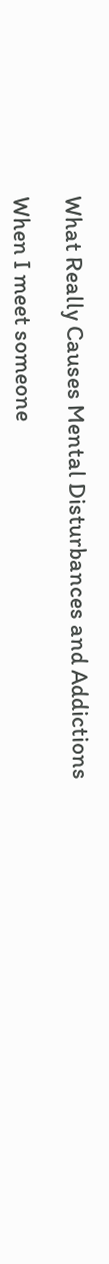What Really Causes Mental Disturbances and Addictions

When I meet someone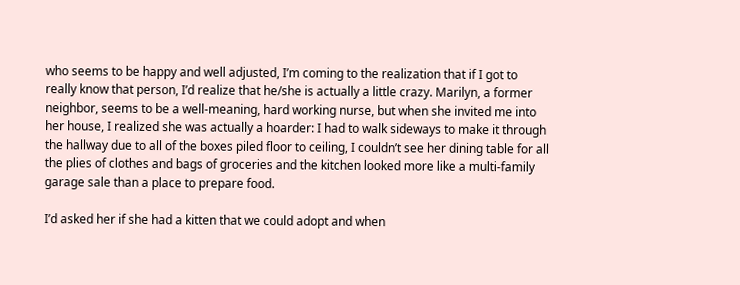who seems to be happy and well adjusted, I’m coming to the realization that if I got to really know that person, I’d realize that he/she is actually a little crazy. Marilyn, a former neighbor, seems to be a well-meaning, hard working nurse, but when she invited me into her house, I realized she was actually a hoarder: I had to walk sideways to make it through the hallway due to all of the boxes piled floor to ceiling, I couldn’t see her dining table for all the plies of clothes and bags of groceries and the kitchen looked more like a multi-family garage sale than a place to prepare food.

I’d asked her if she had a kitten that we could adopt and when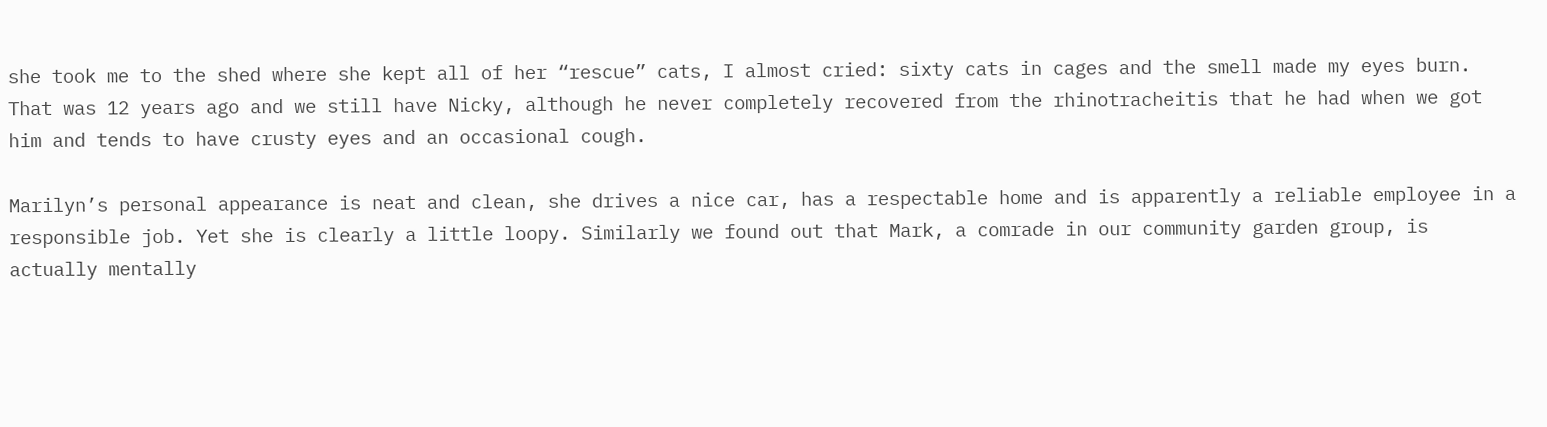she took me to the shed where she kept all of her “rescue” cats, I almost cried: sixty cats in cages and the smell made my eyes burn. That was 12 years ago and we still have Nicky, although he never completely recovered from the rhinotracheitis that he had when we got him and tends to have crusty eyes and an occasional cough.

Marilyn’s personal appearance is neat and clean, she drives a nice car, has a respectable home and is apparently a reliable employee in a responsible job. Yet she is clearly a little loopy. Similarly we found out that Mark, a comrade in our community garden group, is actually mentally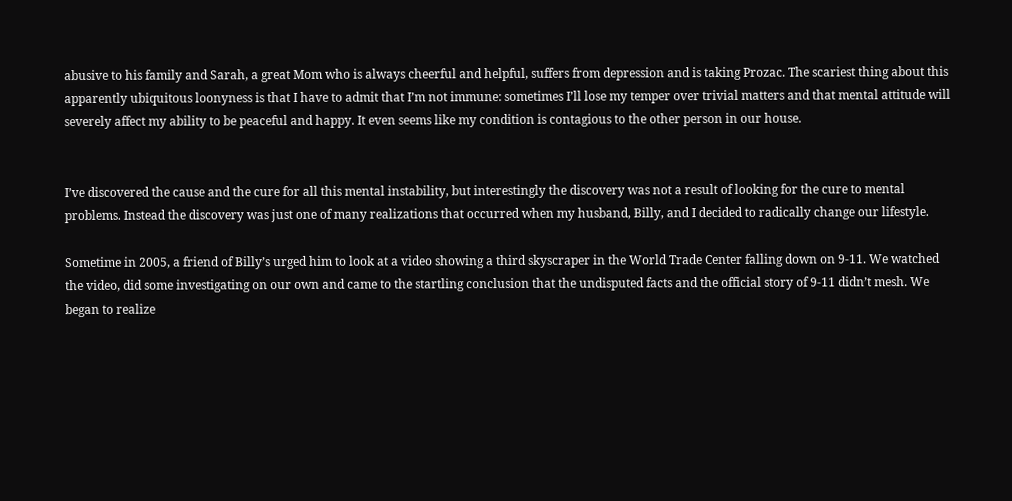abusive to his family and Sarah, a great Mom who is always cheerful and helpful, suffers from depression and is taking Prozac. The scariest thing about this apparently ubiquitous loonyness is that I have to admit that I’m not immune: sometimes I’ll lose my temper over trivial matters and that mental attitude will severely affect my ability to be peaceful and happy. It even seems like my condition is contagious to the other person in our house.


I’ve discovered the cause and the cure for all this mental instability, but interestingly the discovery was not a result of looking for the cure to mental problems. Instead the discovery was just one of many realizations that occurred when my husband, Billy, and I decided to radically change our lifestyle.

Sometime in 2005, a friend of Billy’s urged him to look at a video showing a third skyscraper in the World Trade Center falling down on 9-11. We watched the video, did some investigating on our own and came to the startling conclusion that the undisputed facts and the official story of 9-11 didn’t mesh. We began to realize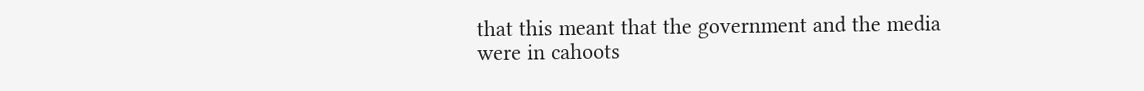that this meant that the government and the media were in cahoots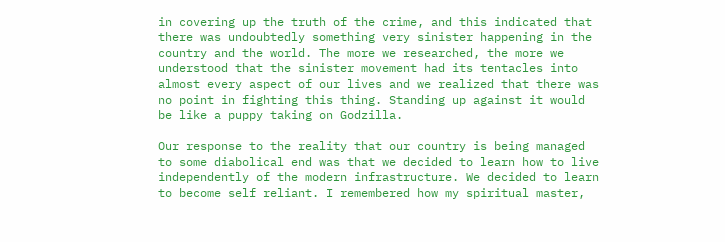in covering up the truth of the crime, and this indicated that there was undoubtedly something very sinister happening in the country and the world. The more we researched, the more we understood that the sinister movement had its tentacles into almost every aspect of our lives and we realized that there was no point in fighting this thing. Standing up against it would be like a puppy taking on Godzilla.

Our response to the reality that our country is being managed to some diabolical end was that we decided to learn how to live independently of the modern infrastructure. We decided to learn to become self reliant. I remembered how my spiritual master,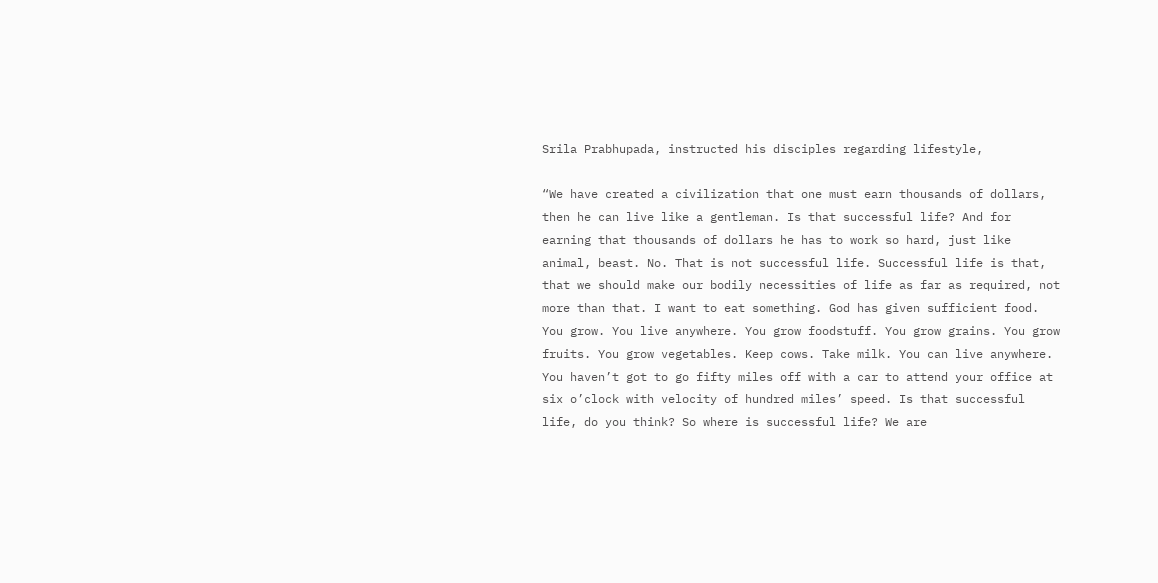Srila Prabhupada, instructed his disciples regarding lifestyle,

“We have created a civilization that one must earn thousands of dollars, then he can live like a gentleman. Is that successful life? And for earning that thousands of dollars he has to work so hard, just like animal, beast. No. That is not successful life. Successful life is that, that we should make our bodily necessities of life as far as required, not more than that. I want to eat something. God has given sufficient food. You grow. You live anywhere. You grow foodstuff. You grow grains. You grow fruits. You grow vegetables. Keep cows. Take milk. You can live anywhere. You haven’t got to go fifty miles off with a car to attend your office at six o’clock with velocity of hundred miles’ speed. Is that successful life, do you think? So where is successful life? We are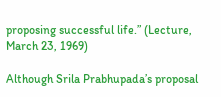proposing successful life.” (Lecture, March 23, 1969)

Although Srila Prabhupada’s proposal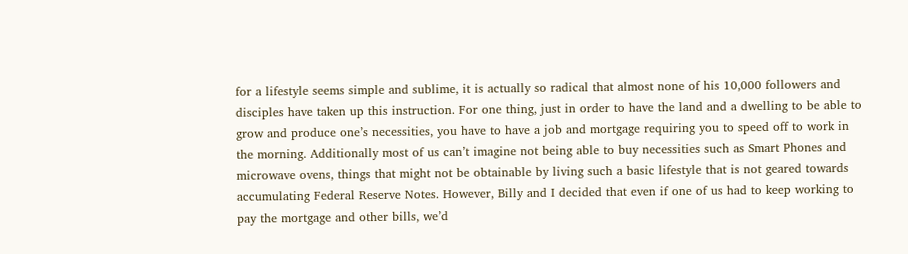for a lifestyle seems simple and sublime, it is actually so radical that almost none of his 10,000 followers and disciples have taken up this instruction. For one thing, just in order to have the land and a dwelling to be able to grow and produce one’s necessities, you have to have a job and mortgage requiring you to speed off to work in the morning. Additionally most of us can’t imagine not being able to buy necessities such as Smart Phones and microwave ovens, things that might not be obtainable by living such a basic lifestyle that is not geared towards accumulating Federal Reserve Notes. However, Billy and I decided that even if one of us had to keep working to pay the mortgage and other bills, we’d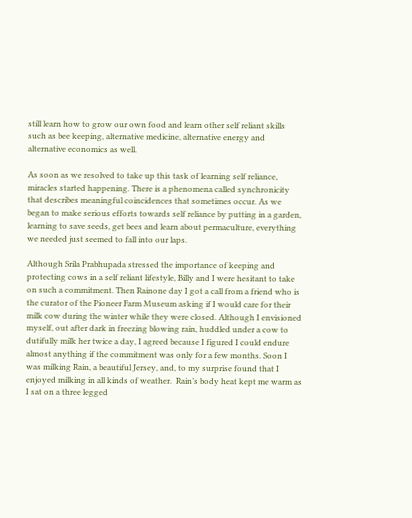still learn how to grow our own food and learn other self reliant skills such as bee keeping, alternative medicine, alternative energy and alternative economics as well.

As soon as we resolved to take up this task of learning self reliance, miracles started happening. There is a phenomena called synchronicity that describes meaningful coincidences that sometimes occur. As we began to make serious efforts towards self reliance by putting in a garden, learning to save seeds, get bees and learn about permaculture, everything we needed just seemed to fall into our laps.

Although Srila Prabhupada stressed the importance of keeping and protecting cows in a self reliant lifestyle, Billy and I were hesitant to take on such a commitment. Then Rainone day I got a call from a friend who is the curator of the Pioneer Farm Museum asking if I would care for their milk cow during the winter while they were closed. Although I envisioned myself, out after dark in freezing blowing rain, huddled under a cow to dutifully milk her twice a day, I agreed because I figured I could endure almost anything if the commitment was only for a few months. Soon I was milking Rain, a beautiful Jersey, and, to my surprise found that I enjoyed milking in all kinds of weather.  Rain’s body heat kept me warm as I sat on a three legged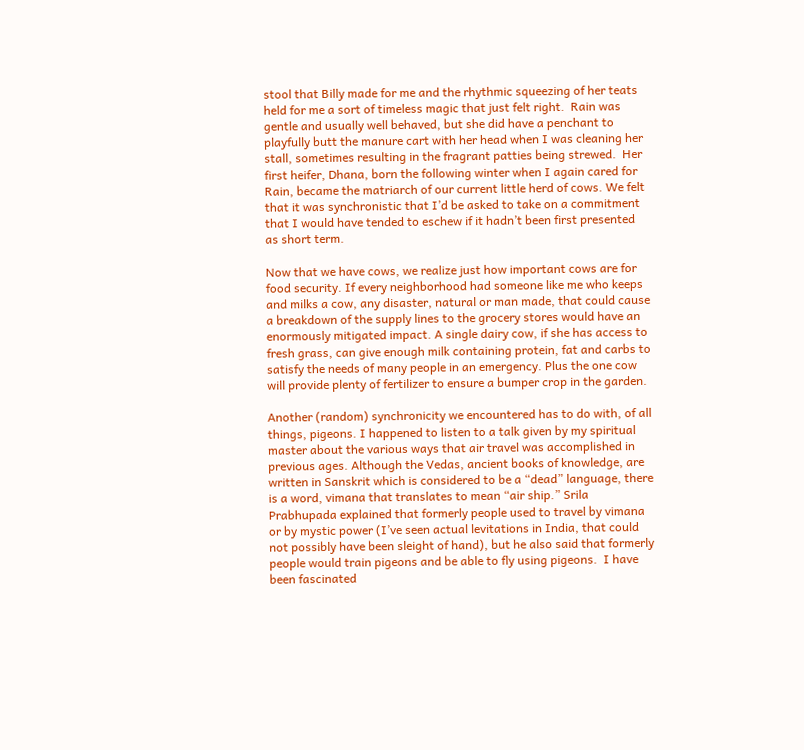stool that Billy made for me and the rhythmic squeezing of her teats held for me a sort of timeless magic that just felt right.  Rain was gentle and usually well behaved, but she did have a penchant to playfully butt the manure cart with her head when I was cleaning her stall, sometimes resulting in the fragrant patties being strewed.  Her first heifer, Dhana, born the following winter when I again cared for Rain, became the matriarch of our current little herd of cows. We felt that it was synchronistic that I’d be asked to take on a commitment that I would have tended to eschew if it hadn’t been first presented as short term.

Now that we have cows, we realize just how important cows are for food security. If every neighborhood had someone like me who keeps and milks a cow, any disaster, natural or man made, that could cause a breakdown of the supply lines to the grocery stores would have an enormously mitigated impact. A single dairy cow, if she has access to fresh grass, can give enough milk containing protein, fat and carbs to satisfy the needs of many people in an emergency. Plus the one cow will provide plenty of fertilizer to ensure a bumper crop in the garden.

Another (random) synchronicity we encountered has to do with, of all things, pigeons. I happened to listen to a talk given by my spiritual master about the various ways that air travel was accomplished in previous ages. Although the Vedas, ancient books of knowledge, are written in Sanskrit which is considered to be a “dead” language, there is a word, vimana that translates to mean “air ship.” Srila Prabhupada explained that formerly people used to travel by vimana or by mystic power (I’ve seen actual levitations in India, that could not possibly have been sleight of hand), but he also said that formerly people would train pigeons and be able to fly using pigeons.  I have been fascinated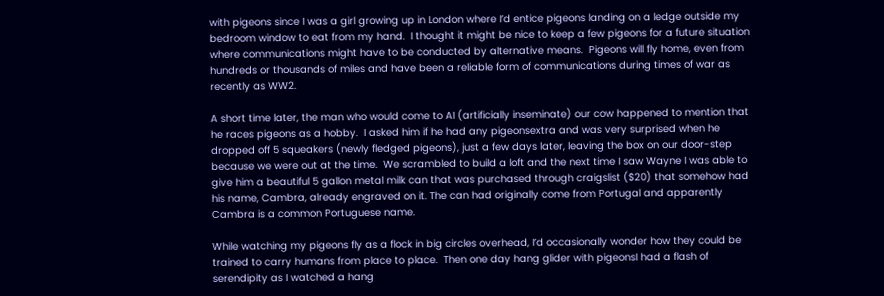with pigeons since I was a girl growing up in London where I’d entice pigeons landing on a ledge outside my bedroom window to eat from my hand.  I thought it might be nice to keep a few pigeons for a future situation where communications might have to be conducted by alternative means.  Pigeons will fly home, even from hundreds or thousands of miles and have been a reliable form of communications during times of war as recently as WW2.

A short time later, the man who would come to AI (artificially inseminate) our cow happened to mention that he races pigeons as a hobby.  I asked him if he had any pigeonsextra and was very surprised when he dropped off 5 squeakers (newly fledged pigeons), just a few days later, leaving the box on our door-step because we were out at the time.  We scrambled to build a loft and the next time I saw Wayne I was able to give him a beautiful 5 gallon metal milk can that was purchased through craigslist ($20) that somehow had his name, Cambra, already engraved on it. The can had originally come from Portugal and apparently Cambra is a common Portuguese name.

While watching my pigeons fly as a flock in big circles overhead, I’d occasionally wonder how they could be trained to carry humans from place to place.  Then one day hang glider with pigeonsI had a flash of serendipity as I watched a hang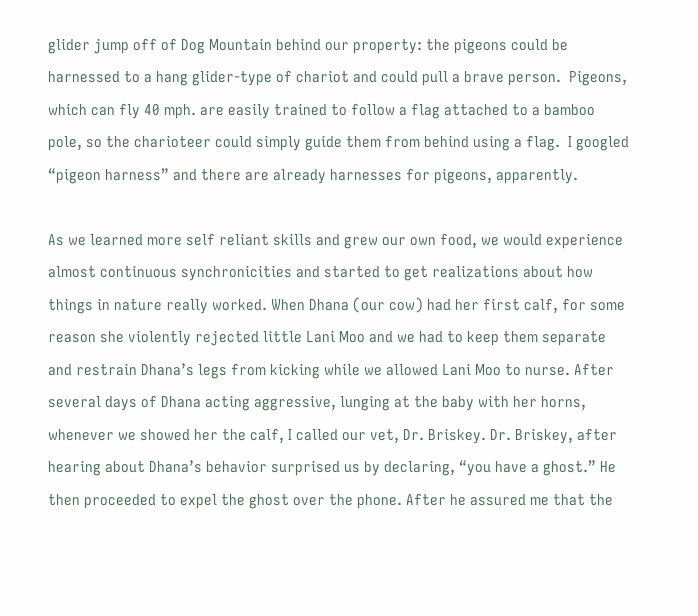glider jump off of Dog Mountain behind our property: the pigeons could be harnessed to a hang glider-type of chariot and could pull a brave person.  Pigeons, which can fly 40 mph. are easily trained to follow a flag attached to a bamboo pole, so the charioteer could simply guide them from behind using a flag.  I googled “pigeon harness” and there are already harnesses for pigeons, apparently.

As we learned more self reliant skills and grew our own food, we would experience almost continuous synchronicities and started to get realizations about how things in nature really worked. When Dhana (our cow) had her first calf, for some reason she violently rejected little Lani Moo and we had to keep them separate and restrain Dhana’s legs from kicking while we allowed Lani Moo to nurse. After several days of Dhana acting aggressive, lunging at the baby with her horns, whenever we showed her the calf, I called our vet, Dr. Briskey. Dr. Briskey, after hearing about Dhana’s behavior surprised us by declaring, “you have a ghost.” He then proceeded to expel the ghost over the phone. After he assured me that the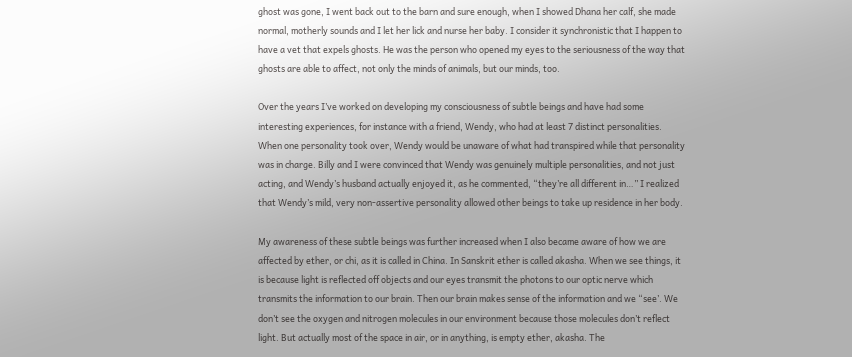ghost was gone, I went back out to the barn and sure enough, when I showed Dhana her calf, she made normal, motherly sounds and I let her lick and nurse her baby. I consider it synchronistic that I happen to have a vet that expels ghosts. He was the person who opened my eyes to the seriousness of the way that ghosts are able to affect, not only the minds of animals, but our minds, too.

Over the years I’ve worked on developing my consciousness of subtle beings and have had some interesting experiences, for instance with a friend, Wendy, who had at least 7 distinct personalities. When one personality took over, Wendy would be unaware of what had transpired while that personality was in charge. Billy and I were convinced that Wendy was genuinely multiple personalities, and not just acting, and Wendy’s husband actually enjoyed it, as he commented, “they’re all different in…” I realized that Wendy’s mild, very non-assertive personality allowed other beings to take up residence in her body.

My awareness of these subtle beings was further increased when I also became aware of how we are affected by ether, or chi, as it is called in China. In Sanskrit ether is called akasha. When we see things, it is because light is reflected off objects and our eyes transmit the photons to our optic nerve which transmits the information to our brain. Then our brain makes sense of the information and we “see’. We don’t see the oxygen and nitrogen molecules in our environment because those molecules don’t reflect light. But actually most of the space in air, or in anything, is empty ether, akasha. The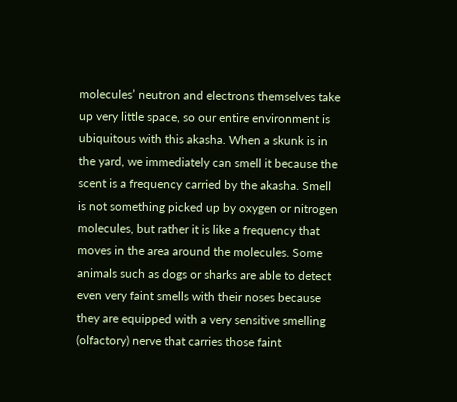molecules’ neutron and electrons themselves take up very little space, so our entire environment is ubiquitous with this akasha. When a skunk is in the yard, we immediately can smell it because the scent is a frequency carried by the akasha. Smell is not something picked up by oxygen or nitrogen molecules, but rather it is like a frequency that moves in the area around the molecules. Some animals such as dogs or sharks are able to detect even very faint smells with their noses because they are equipped with a very sensitive smelling (olfactory) nerve that carries those faint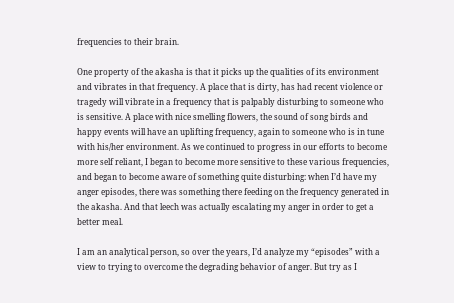frequencies to their brain.

One property of the akasha is that it picks up the qualities of its environment and vibrates in that frequency. A place that is dirty, has had recent violence or tragedy will vibrate in a frequency that is palpably disturbing to someone who is sensitive. A place with nice smelling flowers, the sound of song birds and happy events will have an uplifting frequency, again to someone who is in tune with his/her environment. As we continued to progress in our efforts to become more self reliant, I began to become more sensitive to these various frequencies, and began to become aware of something quite disturbing: when I’d have my anger episodes, there was something there feeding on the frequency generated in the akasha. And that leech was actually escalating my anger in order to get a better meal.

I am an analytical person, so over the years, I’d analyze my “episodes” with a view to trying to overcome the degrading behavior of anger. But try as I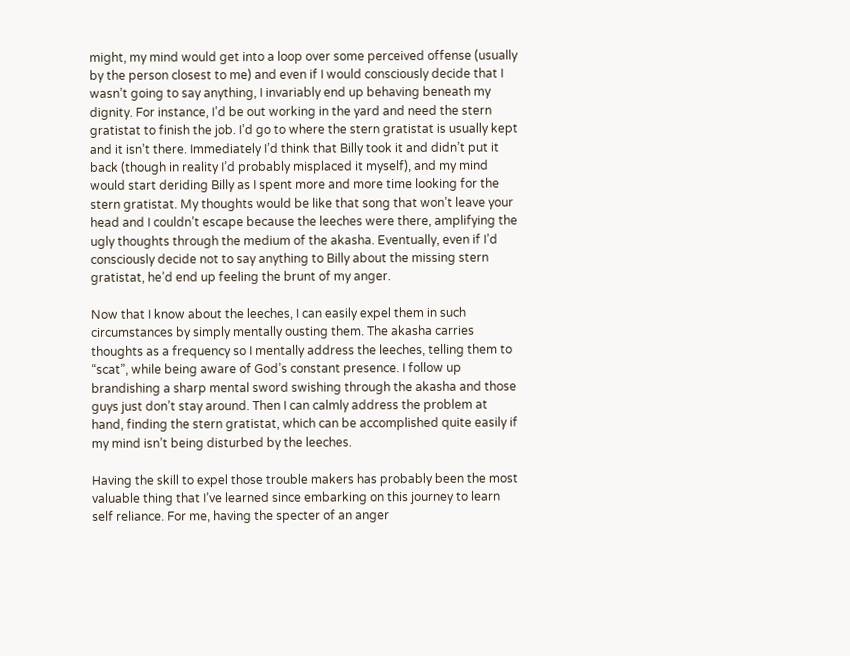might, my mind would get into a loop over some perceived offense (usually by the person closest to me) and even if I would consciously decide that I wasn’t going to say anything, I invariably end up behaving beneath my dignity. For instance, I’d be out working in the yard and need the stern gratistat to finish the job. I’d go to where the stern gratistat is usually kept and it isn’t there. Immediately I’d think that Billy took it and didn’t put it back (though in reality I’d probably misplaced it myself), and my mind would start deriding Billy as I spent more and more time looking for the stern gratistat. My thoughts would be like that song that won’t leave your head and I couldn’t escape because the leeches were there, amplifying the ugly thoughts through the medium of the akasha. Eventually, even if I’d consciously decide not to say anything to Billy about the missing stern gratistat, he’d end up feeling the brunt of my anger.

Now that I know about the leeches, I can easily expel them in such circumstances by simply mentally ousting them. The akasha carries thoughts as a frequency so I mentally address the leeches, telling them to “scat”, while being aware of God’s constant presence. I follow up brandishing a sharp mental sword swishing through the akasha and those guys just don’t stay around. Then I can calmly address the problem at hand, finding the stern gratistat, which can be accomplished quite easily if my mind isn’t being disturbed by the leeches.

Having the skill to expel those trouble makers has probably been the most valuable thing that I’ve learned since embarking on this journey to learn self reliance. For me, having the specter of an anger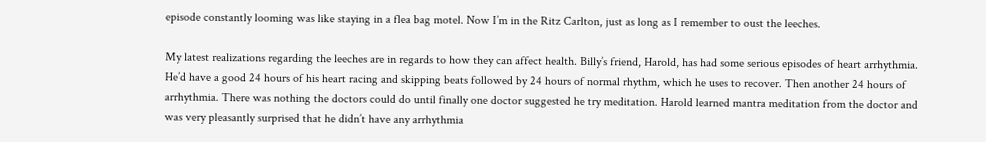episode constantly looming was like staying in a flea bag motel. Now I’m in the Ritz Carlton, just as long as I remember to oust the leeches.

My latest realizations regarding the leeches are in regards to how they can affect health. Billy’s friend, Harold, has had some serious episodes of heart arrhythmia. He’d have a good 24 hours of his heart racing and skipping beats followed by 24 hours of normal rhythm, which he uses to recover. Then another 24 hours of arrhythmia. There was nothing the doctors could do until finally one doctor suggested he try meditation. Harold learned mantra meditation from the doctor and was very pleasantly surprised that he didn’t have any arrhythmia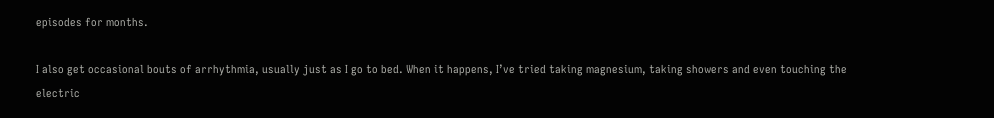episodes for months.

I also get occasional bouts of arrhythmia, usually just as I go to bed. When it happens, I’ve tried taking magnesium, taking showers and even touching the electric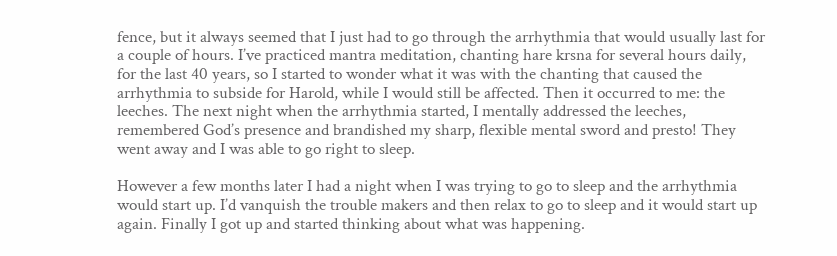fence, but it always seemed that I just had to go through the arrhythmia that would usually last for a couple of hours. I’ve practiced mantra meditation, chanting hare krsna for several hours daily, for the last 40 years, so I started to wonder what it was with the chanting that caused the arrhythmia to subside for Harold, while I would still be affected. Then it occurred to me: the leeches. The next night when the arrhythmia started, I mentally addressed the leeches, remembered God’s presence and brandished my sharp, flexible mental sword and presto! They went away and I was able to go right to sleep.

However a few months later I had a night when I was trying to go to sleep and the arrhythmia would start up. I’d vanquish the trouble makers and then relax to go to sleep and it would start up again. Finally I got up and started thinking about what was happening.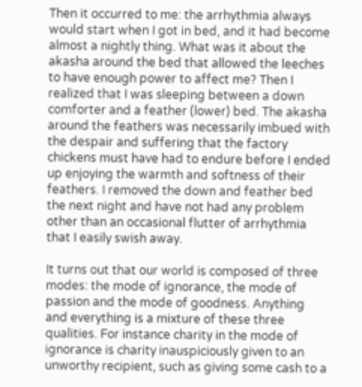Then it occurred to me: the arrhythmia always would start when I got in bed, and it had become almost a nightly thing. What was it about the akasha around the bed that allowed the leeches to have enough power to affect me? Then I realized that I was sleeping between a down comforter and a feather (lower) bed. The akasha around the feathers was necessarily imbued with the despair and suffering that the factory chickens must have had to endure before I ended up enjoying the warmth and softness of their feathers. I removed the down and feather bed the next night and have not had any problem other than an occasional flutter of arrhythmia that I easily swish away.

It turns out that our world is composed of three modes: the mode of ignorance, the mode of passion and the mode of goodness. Anything and everything is a mixture of these three qualities. For instance charity in the mode of ignorance is charity inauspiciously given to an unworthy recipient, such as giving some cash to a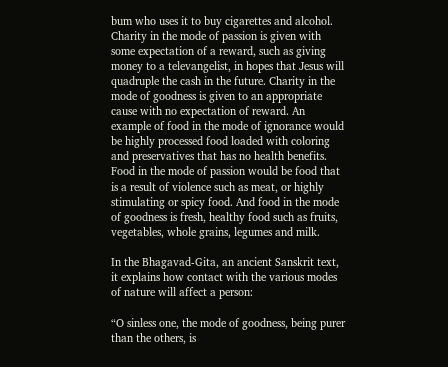bum who uses it to buy cigarettes and alcohol. Charity in the mode of passion is given with some expectation of a reward, such as giving money to a televangelist, in hopes that Jesus will quadruple the cash in the future. Charity in the mode of goodness is given to an appropriate cause with no expectation of reward. An example of food in the mode of ignorance would be highly processed food loaded with coloring and preservatives that has no health benefits. Food in the mode of passion would be food that is a result of violence such as meat, or highly stimulating or spicy food. And food in the mode of goodness is fresh, healthy food such as fruits, vegetables, whole grains, legumes and milk.

In the Bhagavad-Gita, an ancient Sanskrit text, it explains how contact with the various modes of nature will affect a person:

“O sinless one, the mode of goodness, being purer than the others, is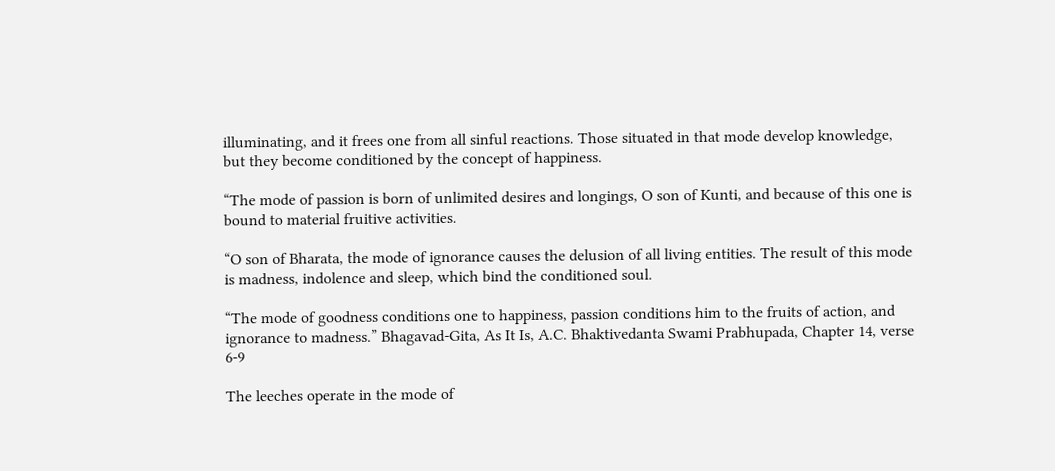illuminating, and it frees one from all sinful reactions. Those situated in that mode develop knowledge, but they become conditioned by the concept of happiness.

“The mode of passion is born of unlimited desires and longings, O son of Kunti, and because of this one is bound to material fruitive activities.

“O son of Bharata, the mode of ignorance causes the delusion of all living entities. The result of this mode is madness, indolence and sleep, which bind the conditioned soul.

“The mode of goodness conditions one to happiness, passion conditions him to the fruits of action, and ignorance to madness.” Bhagavad-Gita, As It Is, A.C. Bhaktivedanta Swami Prabhupada, Chapter 14, verse 6-9

The leeches operate in the mode of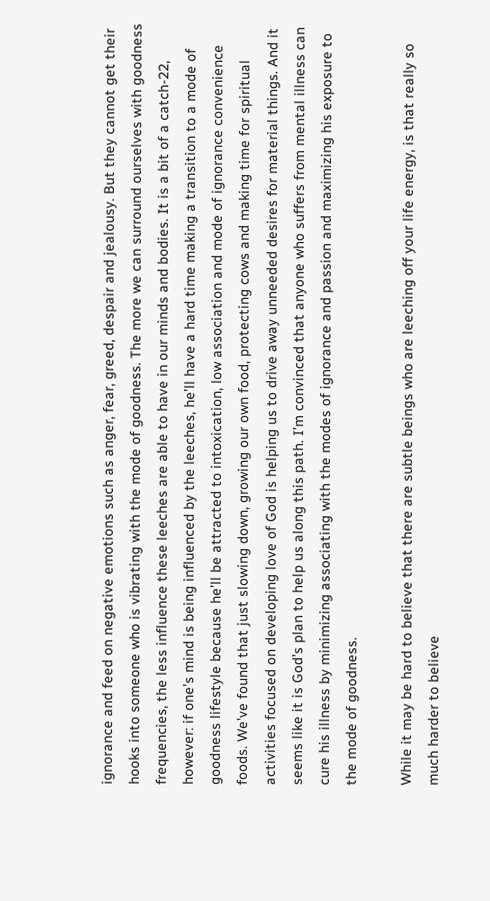ignorance and feed on negative emotions such as anger, fear, greed, despair and jealousy. But they cannot get their hooks into someone who is vibrating with the mode of goodness. The more we can surround ourselves with goodness frequencies, the less influence these leeches are able to have in our minds and bodies. It is a bit of a catch-22, however: if one’s mind is being influenced by the leeches, he’ll have a hard time making a transition to a mode of goodness lifestyle because he’ll be attracted to intoxication, low association and mode of ignorance convenience foods. We’ve found that just slowing down, growing our own food, protecting cows and making time for spiritual activities focused on developing love of God is helping us to drive away unneeded desires for material things. And it seems like it is God’s plan to help us along this path. I’m convinced that anyone who suffers from mental illness can cure his illness by minimizing associating with the modes of ignorance and passion and maximizing his exposure to the mode of goodness.

While it may be hard to believe that there are subtle beings who are leeching off your life energy, is that really so much harder to believe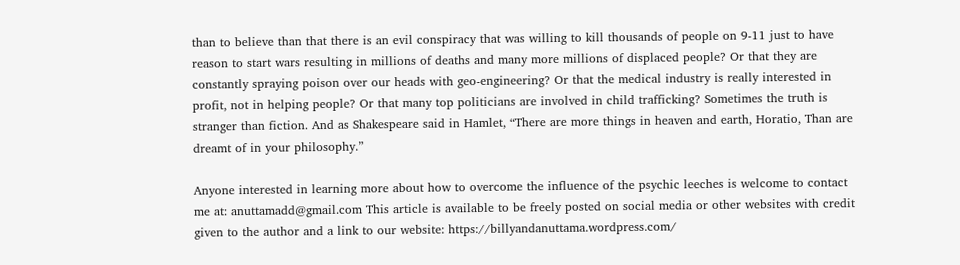than to believe than that there is an evil conspiracy that was willing to kill thousands of people on 9-11 just to have reason to start wars resulting in millions of deaths and many more millions of displaced people? Or that they are constantly spraying poison over our heads with geo-engineering? Or that the medical industry is really interested in profit, not in helping people? Or that many top politicians are involved in child trafficking? Sometimes the truth is stranger than fiction. And as Shakespeare said in Hamlet, “There are more things in heaven and earth, Horatio, Than are dreamt of in your philosophy.”

Anyone interested in learning more about how to overcome the influence of the psychic leeches is welcome to contact me at: anuttamadd@gmail.com This article is available to be freely posted on social media or other websites with credit given to the author and a link to our website: https://billyandanuttama.wordpress.com/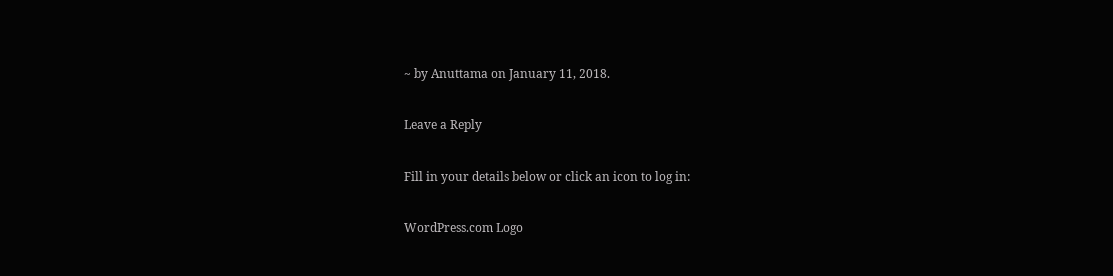~ by Anuttama on January 11, 2018.

Leave a Reply

Fill in your details below or click an icon to log in:

WordPress.com Logo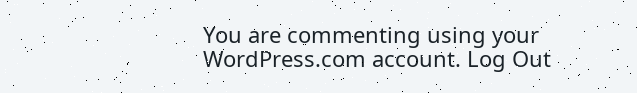You are commenting using your WordPress.com account. Log Out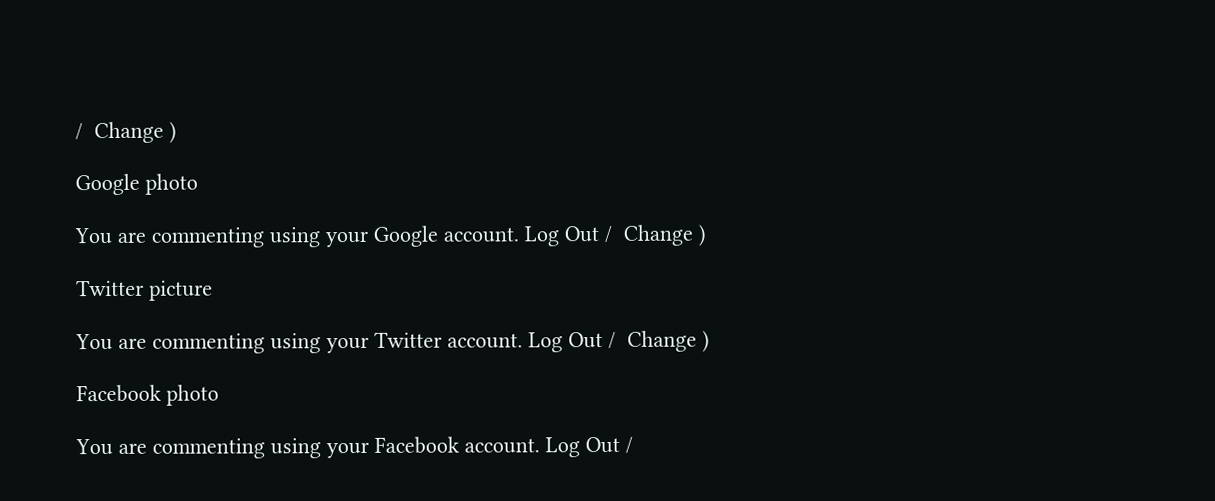/  Change )

Google photo

You are commenting using your Google account. Log Out /  Change )

Twitter picture

You are commenting using your Twitter account. Log Out /  Change )

Facebook photo

You are commenting using your Facebook account. Log Out /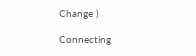Change )

Connecting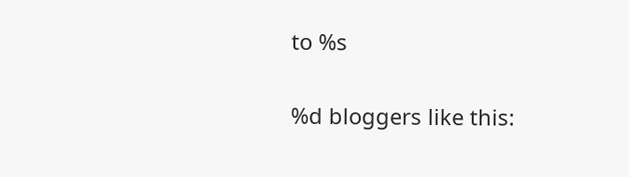to %s

%d bloggers like this: